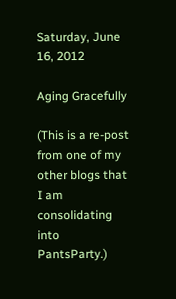Saturday, June 16, 2012

Aging Gracefully

(This is a re-post from one of my other blogs that I am consolidating into PantsParty.)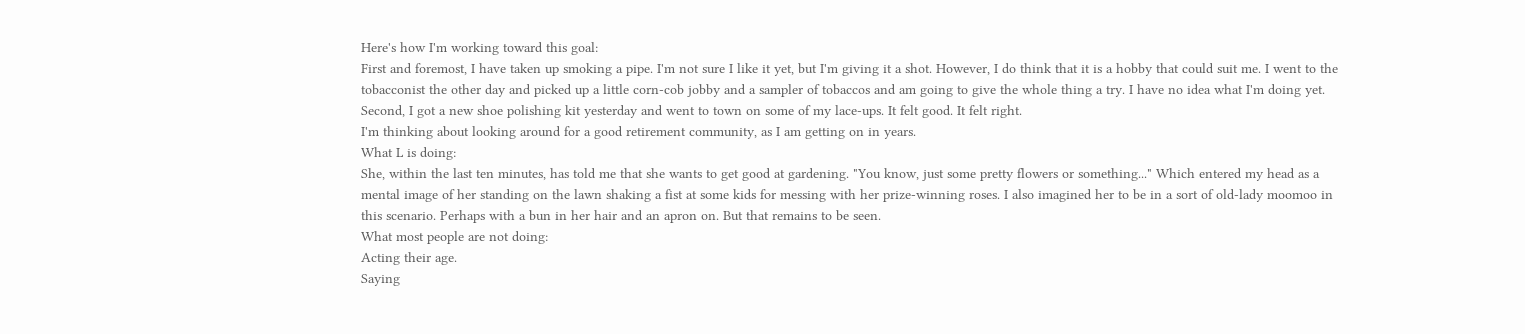Here's how I'm working toward this goal:
First and foremost, I have taken up smoking a pipe. I'm not sure I like it yet, but I'm giving it a shot. However, I do think that it is a hobby that could suit me. I went to the tobacconist the other day and picked up a little corn-cob jobby and a sampler of tobaccos and am going to give the whole thing a try. I have no idea what I'm doing yet.
Second, I got a new shoe polishing kit yesterday and went to town on some of my lace-ups. It felt good. It felt right.
I'm thinking about looking around for a good retirement community, as I am getting on in years.
What L is doing:
She, within the last ten minutes, has told me that she wants to get good at gardening. "You know, just some pretty flowers or something..." Which entered my head as a mental image of her standing on the lawn shaking a fist at some kids for messing with her prize-winning roses. I also imagined her to be in a sort of old-lady moomoo in this scenario. Perhaps with a bun in her hair and an apron on. But that remains to be seen.
What most people are not doing:
Acting their age.
Saying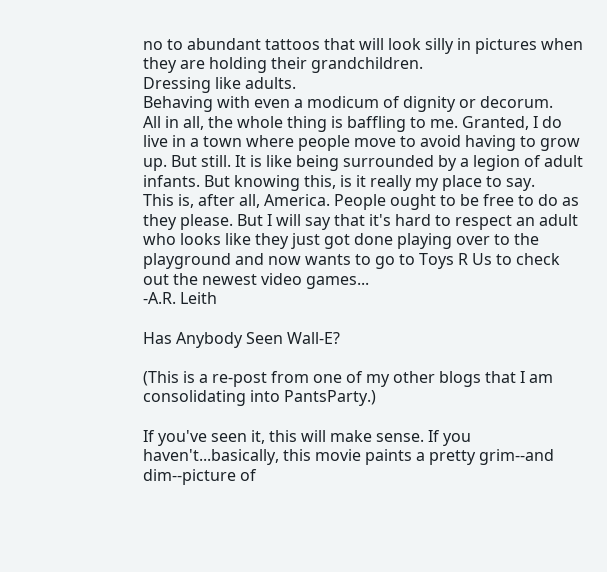no to abundant tattoos that will look silly in pictures when they are holding their grandchildren.
Dressing like adults.
Behaving with even a modicum of dignity or decorum.
All in all, the whole thing is baffling to me. Granted, I do live in a town where people move to avoid having to grow up. But still. It is like being surrounded by a legion of adult infants. But knowing this, is it really my place to say.
This is, after all, America. People ought to be free to do as they please. But I will say that it's hard to respect an adult who looks like they just got done playing over to the playground and now wants to go to Toys R Us to check out the newest video games...
-A.R. Leith

Has Anybody Seen Wall-E?

(This is a re-post from one of my other blogs that I am consolidating into PantsParty.)

If you've seen it, this will make sense. If you haven't...basically, this movie paints a pretty grim--and dim--picture of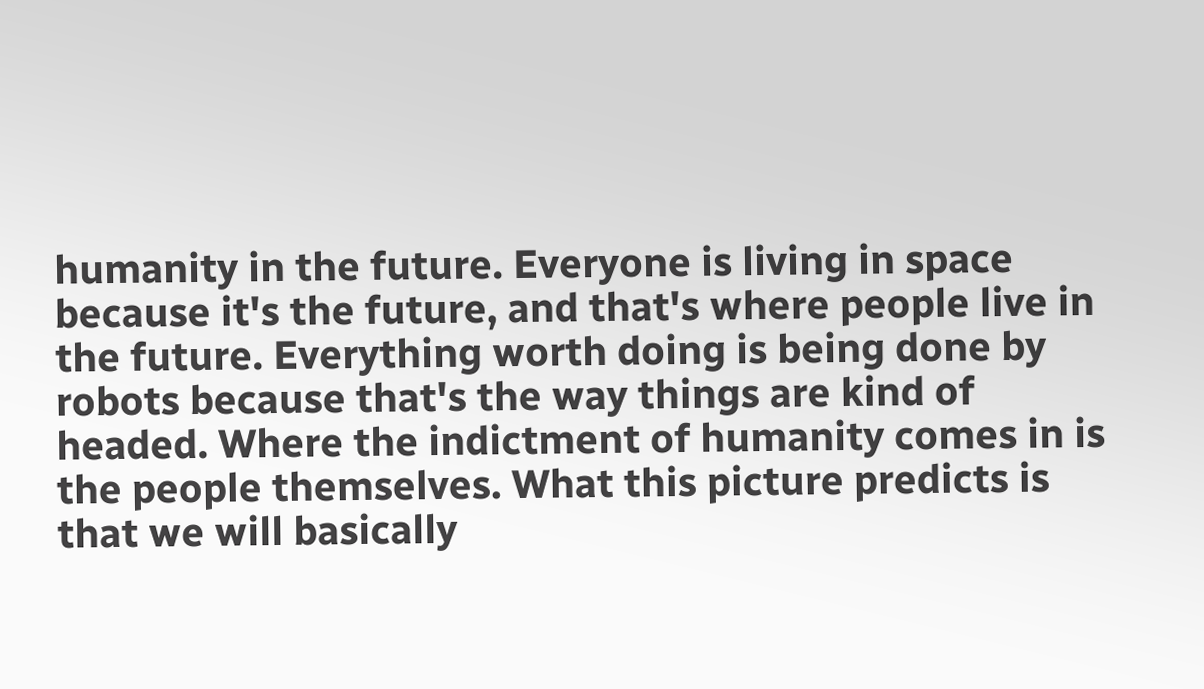humanity in the future. Everyone is living in space because it's the future, and that's where people live in the future. Everything worth doing is being done by robots because that's the way things are kind of headed. Where the indictment of humanity comes in is the people themselves. What this picture predicts is that we will basically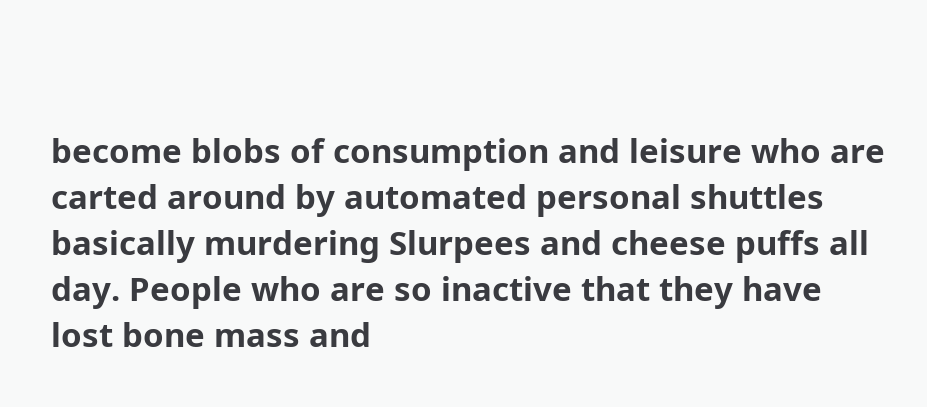become blobs of consumption and leisure who are carted around by automated personal shuttles basically murdering Slurpees and cheese puffs all day. People who are so inactive that they have lost bone mass and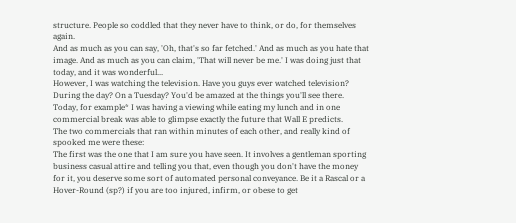structure. People so coddled that they never have to think, or do, for themselves again.
And as much as you can say, 'Oh, that's so far fetched.' And as much as you hate that image. And as much as you can claim, 'That will never be me.' I was doing just that today, and it was wonderful...
However, I was watching the television. Have you guys ever watched television? During the day? On a Tuesday? You'd be amazed at the things you'll see there. Today, for example* I was having a viewing while eating my lunch and in one commercial break was able to glimpse exactly the future that Wall E predicts.
The two commercials that ran within minutes of each other, and really kind of spooked me were these:
The first was the one that I am sure you have seen. It involves a gentleman sporting business casual attire and telling you that, even though you don't have the money for it, you deserve some sort of automated personal conveyance. Be it a Rascal or a Hover-Round (sp?) if you are too injured, infirm, or obese to get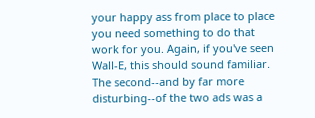your happy ass from place to place you need something to do that work for you. Again, if you've seen Wall-E, this should sound familiar.
The second--and by far more disturbing--of the two ads was a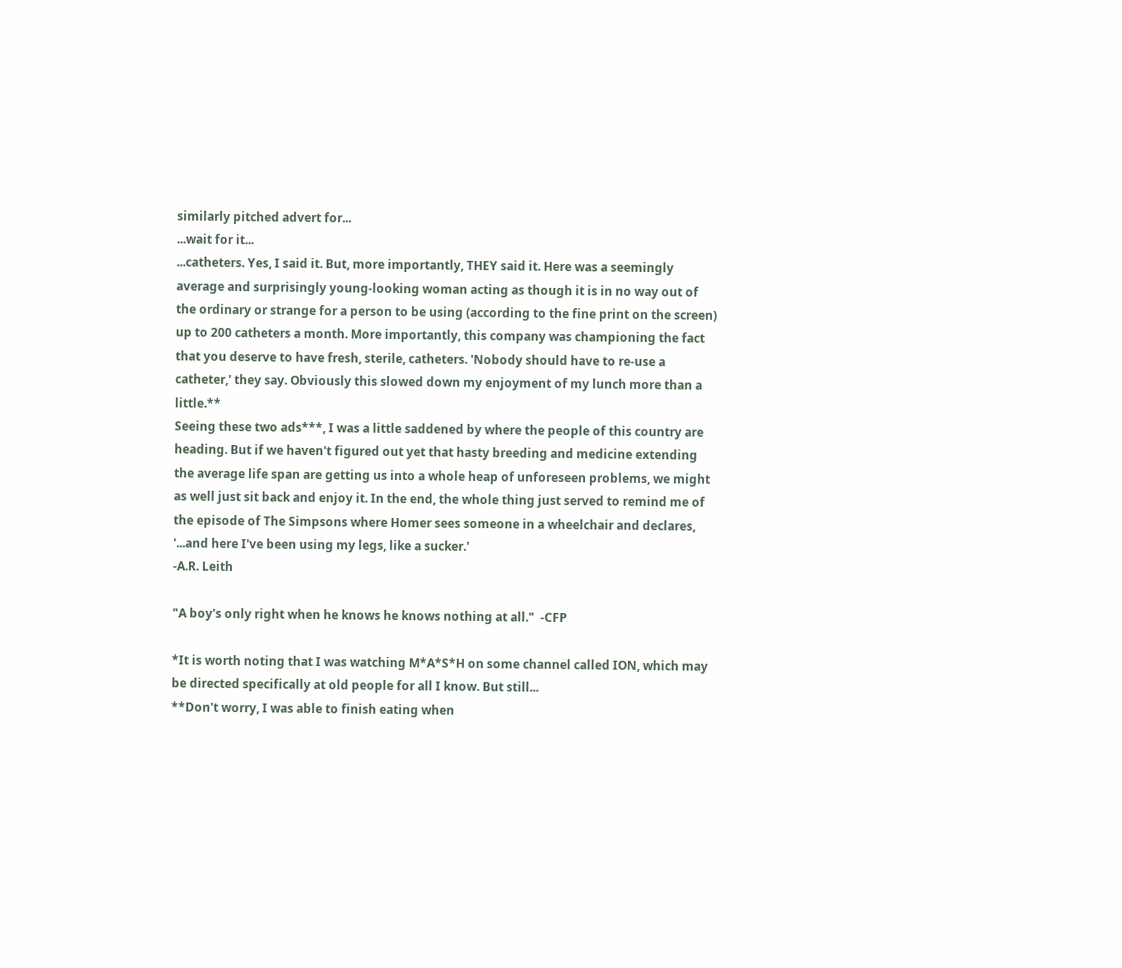similarly pitched advert for...
...wait for it...
...catheters. Yes, I said it. But, more importantly, THEY said it. Here was a seemingly average and surprisingly young-looking woman acting as though it is in no way out of the ordinary or strange for a person to be using (according to the fine print on the screen) up to 200 catheters a month. More importantly, this company was championing the fact that you deserve to have fresh, sterile, catheters. 'Nobody should have to re-use a catheter,' they say. Obviously this slowed down my enjoyment of my lunch more than a little.**
Seeing these two ads***, I was a little saddened by where the people of this country are heading. But if we haven't figured out yet that hasty breeding and medicine extending the average life span are getting us into a whole heap of unforeseen problems, we might as well just sit back and enjoy it. In the end, the whole thing just served to remind me of the episode of The Simpsons where Homer sees someone in a wheelchair and declares, '...and here I've been using my legs, like a sucker.'
-A.R. Leith

"A boy's only right when he knows he knows nothing at all."  -CFP

*It is worth noting that I was watching M*A*S*H on some channel called ION, which may be directed specifically at old people for all I know. But still...
**Don't worry, I was able to finish eating when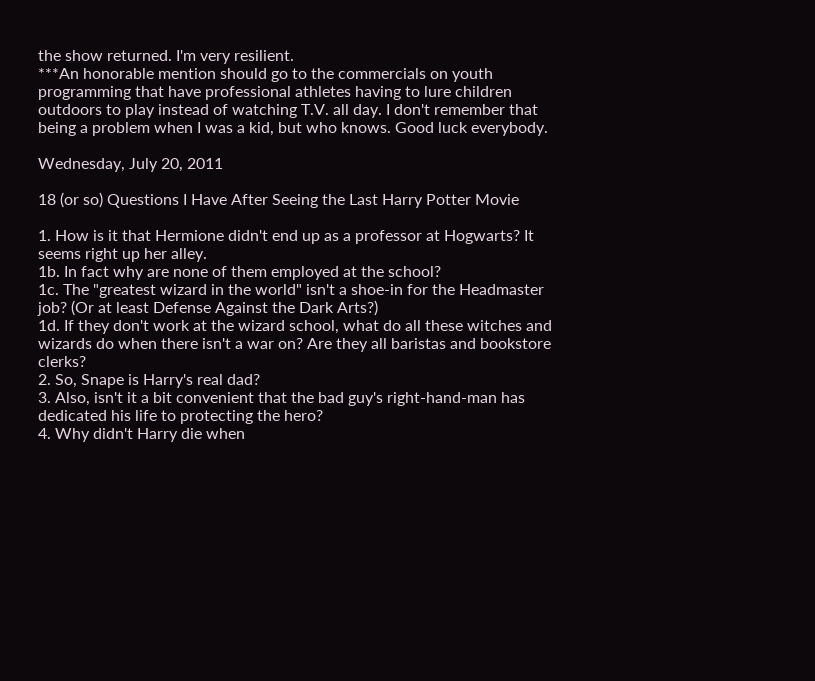the show returned. I'm very resilient.
***An honorable mention should go to the commercials on youth programming that have professional athletes having to lure children outdoors to play instead of watching T.V. all day. I don't remember that being a problem when I was a kid, but who knows. Good luck everybody.

Wednesday, July 20, 2011

18 (or so) Questions I Have After Seeing the Last Harry Potter Movie

1. How is it that Hermione didn't end up as a professor at Hogwarts? It seems right up her alley.
1b. In fact why are none of them employed at the school?
1c. The "greatest wizard in the world" isn't a shoe-in for the Headmaster job? (Or at least Defense Against the Dark Arts?)
1d. If they don't work at the wizard school, what do all these witches and wizards do when there isn't a war on? Are they all baristas and bookstore clerks?
2. So, Snape is Harry's real dad?
3. Also, isn't it a bit convenient that the bad guy's right-hand-man has dedicated his life to protecting the hero?
4. Why didn't Harry die when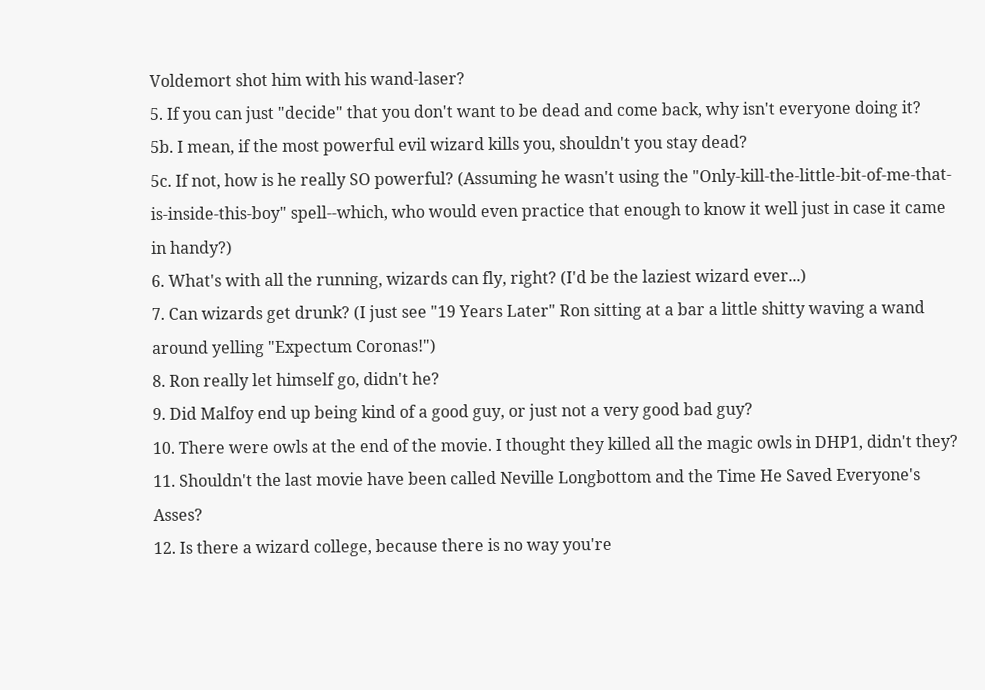Voldemort shot him with his wand-laser?
5. If you can just "decide" that you don't want to be dead and come back, why isn't everyone doing it?
5b. I mean, if the most powerful evil wizard kills you, shouldn't you stay dead?
5c. If not, how is he really SO powerful? (Assuming he wasn't using the "Only-kill-the-little-bit-of-me-that-is-inside-this-boy" spell--which, who would even practice that enough to know it well just in case it came in handy?)
6. What's with all the running, wizards can fly, right? (I'd be the laziest wizard ever...)
7. Can wizards get drunk? (I just see "19 Years Later" Ron sitting at a bar a little shitty waving a wand around yelling "Expectum Coronas!")
8. Ron really let himself go, didn't he?
9. Did Malfoy end up being kind of a good guy, or just not a very good bad guy?
10. There were owls at the end of the movie. I thought they killed all the magic owls in DHP1, didn't they?
11. Shouldn't the last movie have been called Neville Longbottom and the Time He Saved Everyone's Asses?
12. Is there a wizard college, because there is no way you're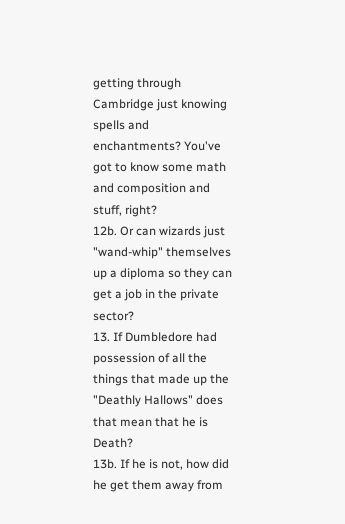getting through Cambridge just knowing spells and enchantments? You've got to know some math and composition and stuff, right?
12b. Or can wizards just "wand-whip" themselves up a diploma so they can get a job in the private sector?
13. If Dumbledore had possession of all the things that made up the "Deathly Hallows" does that mean that he is Death?
13b. If he is not, how did he get them away from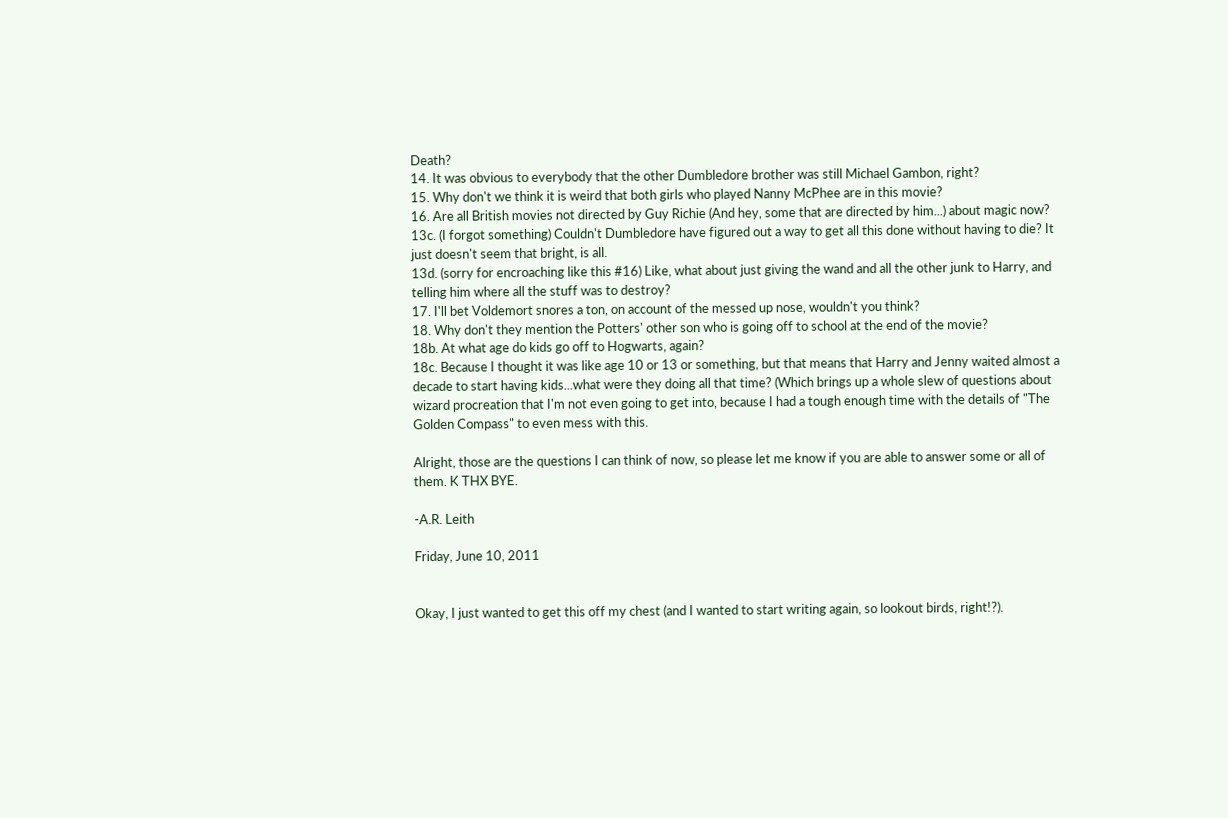Death?
14. It was obvious to everybody that the other Dumbledore brother was still Michael Gambon, right?
15. Why don't we think it is weird that both girls who played Nanny McPhee are in this movie?
16. Are all British movies not directed by Guy Richie (And hey, some that are directed by him...) about magic now?
13c. (I forgot something) Couldn't Dumbledore have figured out a way to get all this done without having to die? It just doesn't seem that bright, is all.
13d. (sorry for encroaching like this #16) Like, what about just giving the wand and all the other junk to Harry, and telling him where all the stuff was to destroy?
17. I'll bet Voldemort snores a ton, on account of the messed up nose, wouldn't you think?
18. Why don't they mention the Potters' other son who is going off to school at the end of the movie?
18b. At what age do kids go off to Hogwarts, again?
18c. Because I thought it was like age 10 or 13 or something, but that means that Harry and Jenny waited almost a decade to start having kids...what were they doing all that time? (Which brings up a whole slew of questions about wizard procreation that I'm not even going to get into, because I had a tough enough time with the details of "The Golden Compass" to even mess with this.

Alright, those are the questions I can think of now, so please let me know if you are able to answer some or all of them. K THX BYE.

-A.R. Leith

Friday, June 10, 2011


Okay, I just wanted to get this off my chest (and I wanted to start writing again, so lookout birds, right!?).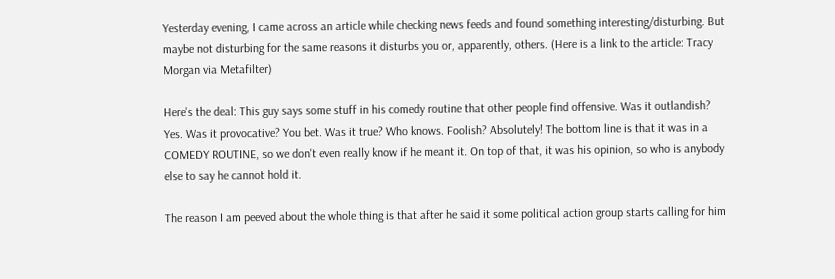Yesterday evening, I came across an article while checking news feeds and found something interesting/disturbing. But maybe not disturbing for the same reasons it disturbs you or, apparently, others. (Here is a link to the article: Tracy Morgan via Metafilter)

Here's the deal: This guy says some stuff in his comedy routine that other people find offensive. Was it outlandish? Yes. Was it provocative? You bet. Was it true? Who knows. Foolish? Absolutely! The bottom line is that it was in a COMEDY ROUTINE, so we don't even really know if he meant it. On top of that, it was his opinion, so who is anybody else to say he cannot hold it.

The reason I am peeved about the whole thing is that after he said it some political action group starts calling for him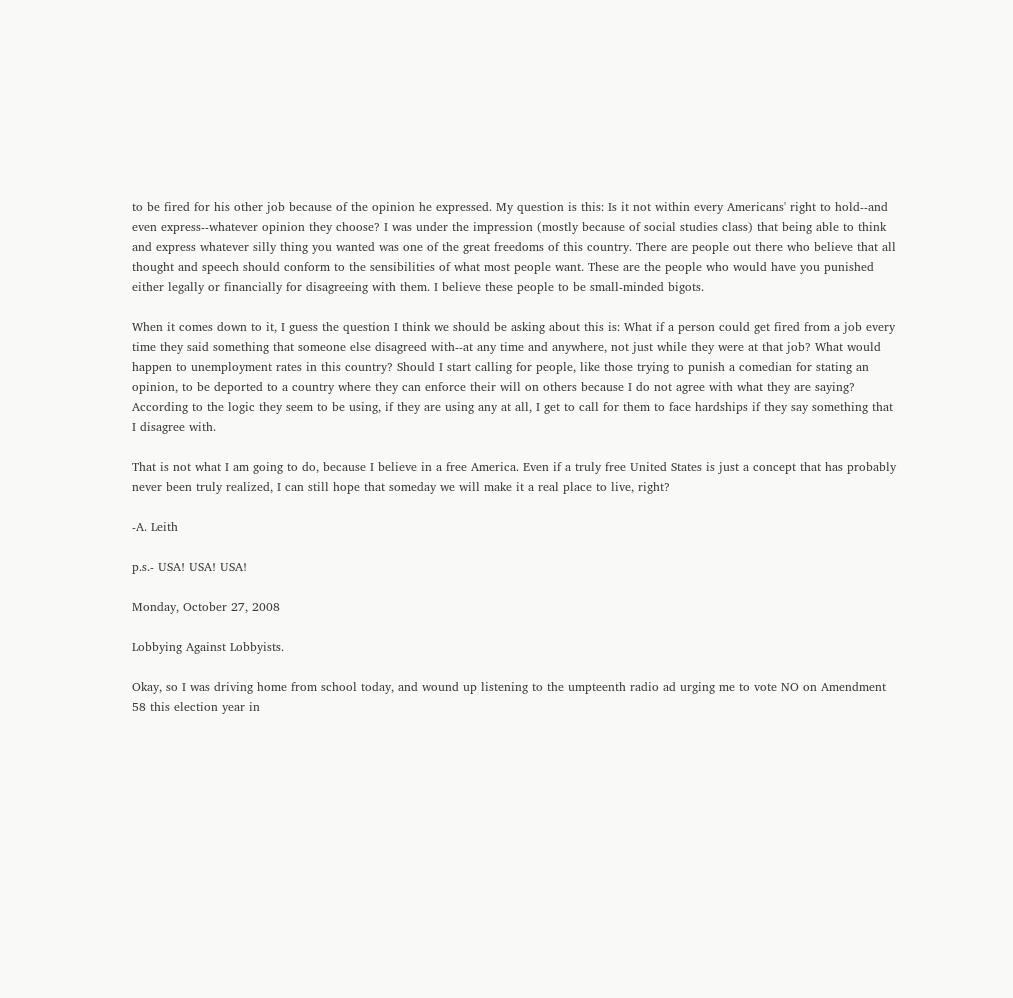to be fired for his other job because of the opinion he expressed. My question is this: Is it not within every Americans' right to hold--and even express--whatever opinion they choose? I was under the impression (mostly because of social studies class) that being able to think and express whatever silly thing you wanted was one of the great freedoms of this country. There are people out there who believe that all thought and speech should conform to the sensibilities of what most people want. These are the people who would have you punished either legally or financially for disagreeing with them. I believe these people to be small-minded bigots.

When it comes down to it, I guess the question I think we should be asking about this is: What if a person could get fired from a job every time they said something that someone else disagreed with--at any time and anywhere, not just while they were at that job? What would happen to unemployment rates in this country? Should I start calling for people, like those trying to punish a comedian for stating an opinion, to be deported to a country where they can enforce their will on others because I do not agree with what they are saying? According to the logic they seem to be using, if they are using any at all, I get to call for them to face hardships if they say something that I disagree with.

That is not what I am going to do, because I believe in a free America. Even if a truly free United States is just a concept that has probably never been truly realized, I can still hope that someday we will make it a real place to live, right?

-A. Leith

p.s.- USA! USA! USA!

Monday, October 27, 2008

Lobbying Against Lobbyists.

Okay, so I was driving home from school today, and wound up listening to the umpteenth radio ad urging me to vote NO on Amendment 58 this election year in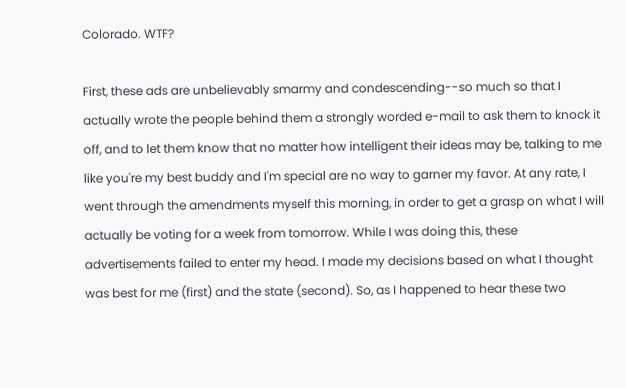Colorado. WTF?

First, these ads are unbelievably smarmy and condescending--so much so that I actually wrote the people behind them a strongly worded e-mail to ask them to knock it off, and to let them know that no matter how intelligent their ideas may be, talking to me like you're my best buddy and I'm special are no way to garner my favor. At any rate, I went through the amendments myself this morning, in order to get a grasp on what I will actually be voting for a week from tomorrow. While I was doing this, these advertisements failed to enter my head. I made my decisions based on what I thought was best for me (first) and the state (second). So, as I happened to hear these two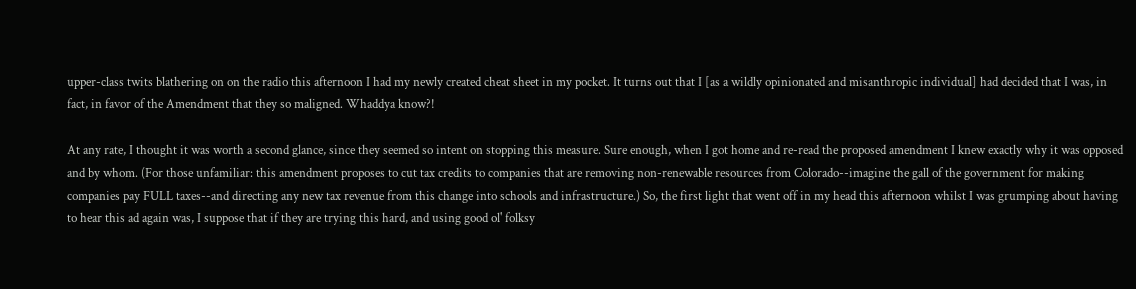upper-class twits blathering on on the radio this afternoon I had my newly created cheat sheet in my pocket. It turns out that I [as a wildly opinionated and misanthropic individual] had decided that I was, in fact, in favor of the Amendment that they so maligned. Whaddya know?!

At any rate, I thought it was worth a second glance, since they seemed so intent on stopping this measure. Sure enough, when I got home and re-read the proposed amendment I knew exactly why it was opposed and by whom. (For those unfamiliar: this amendment proposes to cut tax credits to companies that are removing non-renewable resources from Colorado--imagine the gall of the government for making companies pay FULL taxes--and directing any new tax revenue from this change into schools and infrastructure.) So, the first light that went off in my head this afternoon whilst I was grumping about having to hear this ad again was, I suppose that if they are trying this hard, and using good ol' folksy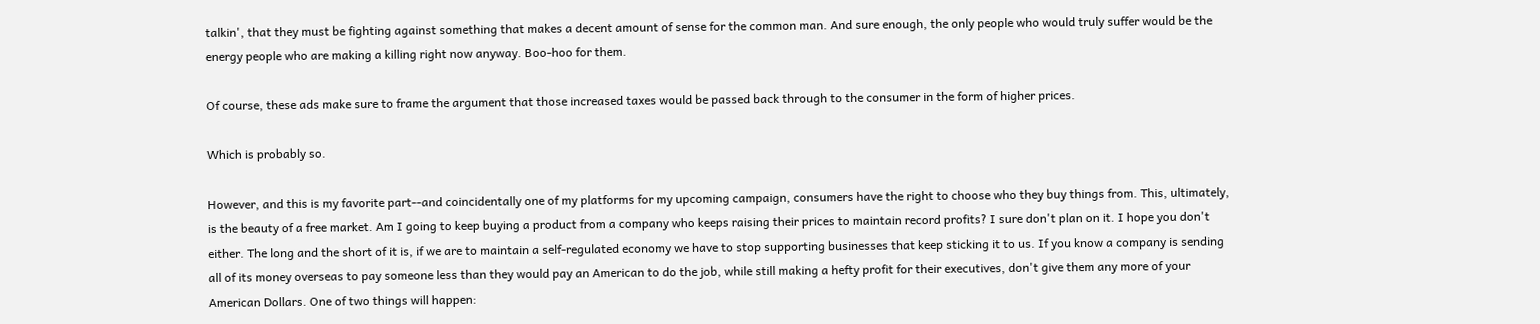talkin', that they must be fighting against something that makes a decent amount of sense for the common man. And sure enough, the only people who would truly suffer would be the energy people who are making a killing right now anyway. Boo-hoo for them.

Of course, these ads make sure to frame the argument that those increased taxes would be passed back through to the consumer in the form of higher prices.

Which is probably so.

However, and this is my favorite part--and coincidentally one of my platforms for my upcoming campaign, consumers have the right to choose who they buy things from. This, ultimately, is the beauty of a free market. Am I going to keep buying a product from a company who keeps raising their prices to maintain record profits? I sure don't plan on it. I hope you don't either. The long and the short of it is, if we are to maintain a self-regulated economy we have to stop supporting businesses that keep sticking it to us. If you know a company is sending all of its money overseas to pay someone less than they would pay an American to do the job, while still making a hefty profit for their executives, don't give them any more of your American Dollars. One of two things will happen: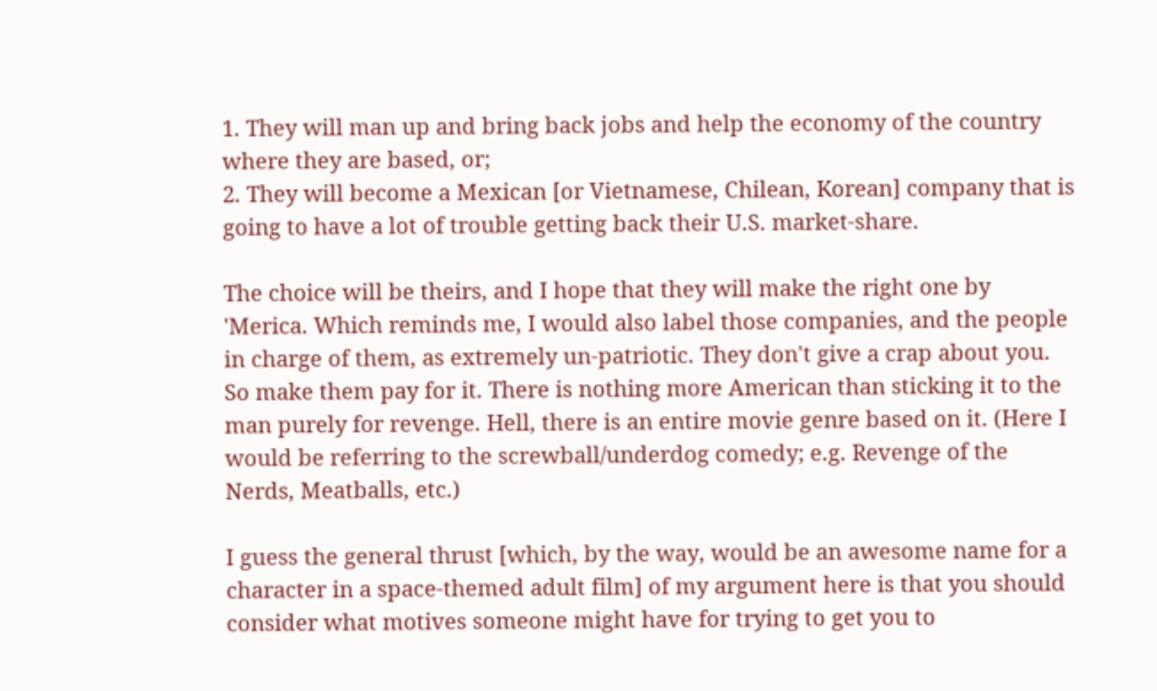1. They will man up and bring back jobs and help the economy of the country where they are based, or;
2. They will become a Mexican [or Vietnamese, Chilean, Korean] company that is going to have a lot of trouble getting back their U.S. market-share.

The choice will be theirs, and I hope that they will make the right one by 'Merica. Which reminds me, I would also label those companies, and the people in charge of them, as extremely un-patriotic. They don't give a crap about you. So make them pay for it. There is nothing more American than sticking it to the man purely for revenge. Hell, there is an entire movie genre based on it. (Here I would be referring to the screwball/underdog comedy; e.g. Revenge of the Nerds, Meatballs, etc.)

I guess the general thrust [which, by the way, would be an awesome name for a character in a space-themed adult film] of my argument here is that you should consider what motives someone might have for trying to get you to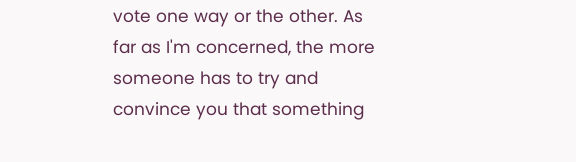vote one way or the other. As far as I'm concerned, the more someone has to try and convince you that something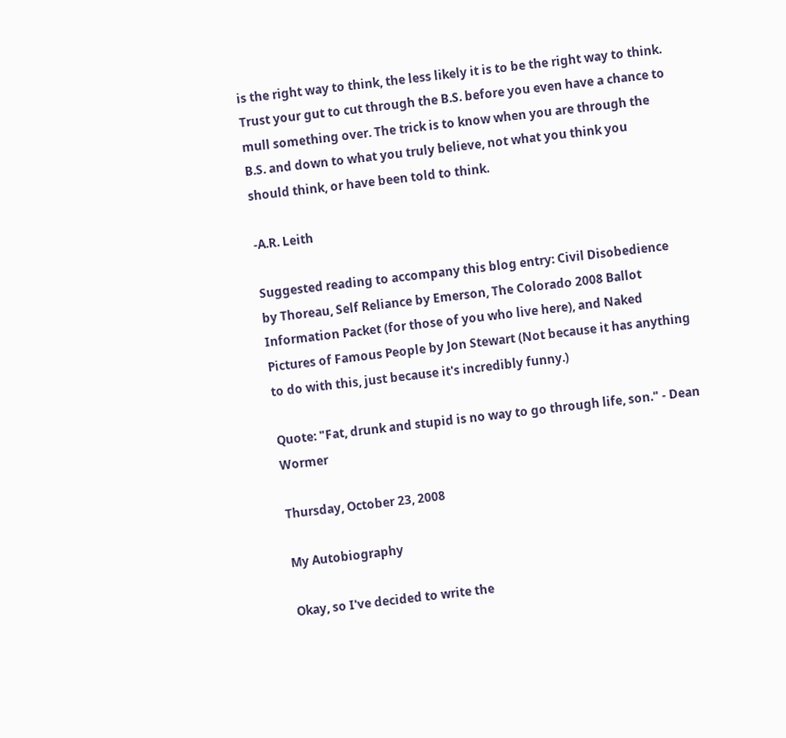is the right way to think, the less likely it is to be the right way to think. Trust your gut to cut through the B.S. before you even have a chance to mull something over. The trick is to know when you are through the B.S. and down to what you truly believe, not what you think you should think, or have been told to think.

-A.R. Leith

Suggested reading to accompany this blog entry: Civil Disobedience by Thoreau, Self Reliance by Emerson, The Colorado 2008 Ballot Information Packet (for those of you who live here), and Naked Pictures of Famous People by Jon Stewart (Not because it has anything to do with this, just because it's incredibly funny.)

Quote: "Fat, drunk and stupid is no way to go through life, son." - Dean Wormer

Thursday, October 23, 2008

My Autobiography

Okay, so I've decided to write the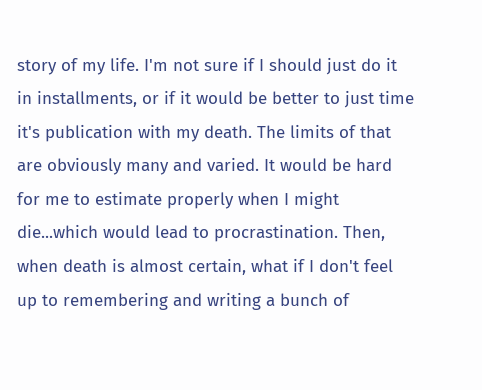story of my life. I'm not sure if I should just do it in installments, or if it would be better to just time it's publication with my death. The limits of that are obviously many and varied. It would be hard for me to estimate properly when I might die...which would lead to procrastination. Then, when death is almost certain, what if I don't feel up to remembering and writing a bunch of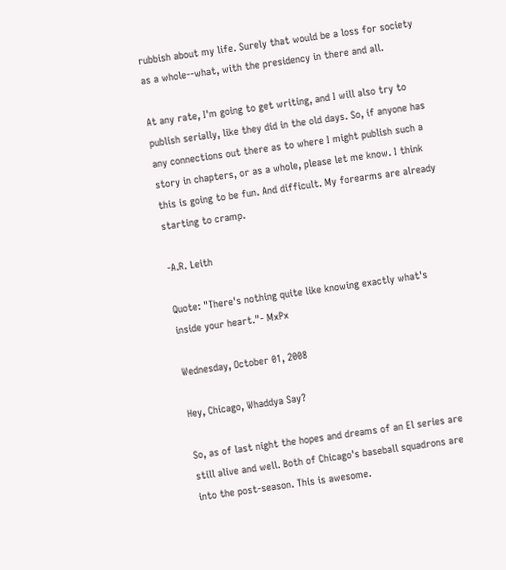rubbish about my life. Surely that would be a loss for society as a whole--what, with the presidency in there and all.

At any rate, I'm going to get writing, and I will also try to publish serially, like they did in the old days. So, if anyone has any connections out there as to where I might publish such a story in chapters, or as a whole, please let me know. I think this is going to be fun. And difficult. My forearms are already starting to cramp.

-A.R. Leith

Quote: "There's nothing quite like knowing exactly what's inside your heart."- MxPx

Wednesday, October 01, 2008

Hey, Chicago, Whaddya Say?

So, as of last night the hopes and dreams of an El series are still alive and well. Both of Chicago's baseball squadrons are into the post-season. This is awesome.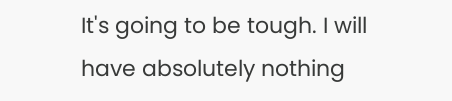It's going to be tough. I will have absolutely nothing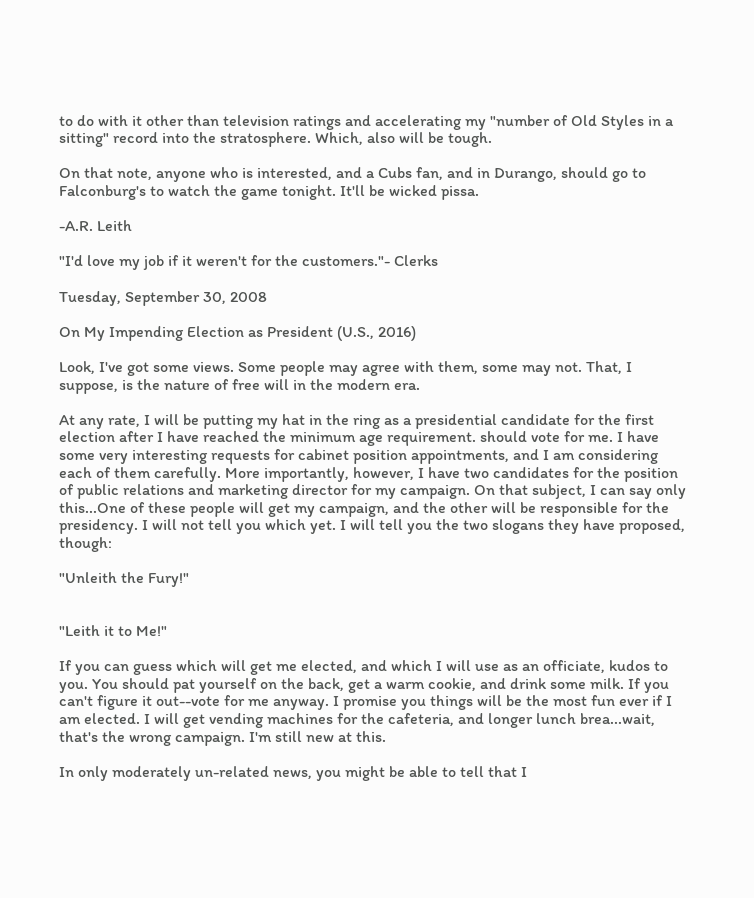to do with it other than television ratings and accelerating my "number of Old Styles in a sitting" record into the stratosphere. Which, also will be tough.

On that note, anyone who is interested, and a Cubs fan, and in Durango, should go to Falconburg's to watch the game tonight. It'll be wicked pissa.

-A.R. Leith

"I'd love my job if it weren't for the customers."- Clerks

Tuesday, September 30, 2008

On My Impending Election as President (U.S., 2016)

Look, I've got some views. Some people may agree with them, some may not. That, I suppose, is the nature of free will in the modern era.

At any rate, I will be putting my hat in the ring as a presidential candidate for the first election after I have reached the minimum age requirement. should vote for me. I have some very interesting requests for cabinet position appointments, and I am considering each of them carefully. More importantly, however, I have two candidates for the position of public relations and marketing director for my campaign. On that subject, I can say only this...One of these people will get my campaign, and the other will be responsible for the presidency. I will not tell you which yet. I will tell you the two slogans they have proposed, though:

"Unleith the Fury!"


"Leith it to Me!"

If you can guess which will get me elected, and which I will use as an officiate, kudos to you. You should pat yourself on the back, get a warm cookie, and drink some milk. If you can't figure it out--vote for me anyway. I promise you things will be the most fun ever if I am elected. I will get vending machines for the cafeteria, and longer lunch brea...wait, that's the wrong campaign. I'm still new at this.

In only moderately un-related news, you might be able to tell that I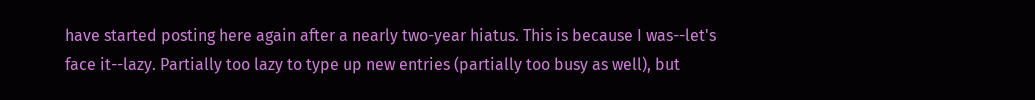have started posting here again after a nearly two-year hiatus. This is because I was--let's face it--lazy. Partially too lazy to type up new entries (partially too busy as well), but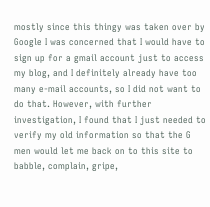mostly since this thingy was taken over by Google I was concerned that I would have to sign up for a gmail account just to access my blog, and I definitely already have too many e-mail accounts, so I did not want to do that. However, with further investigation, I found that I just needed to verify my old information so that the G men would let me back on to this site to babble, complain, gripe,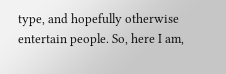type, and hopefully otherwise entertain people. So, here I am,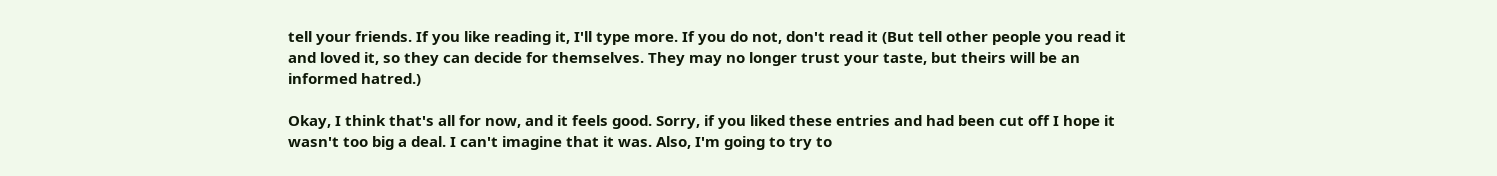tell your friends. If you like reading it, I'll type more. If you do not, don't read it (But tell other people you read it and loved it, so they can decide for themselves. They may no longer trust your taste, but theirs will be an informed hatred.)

Okay, I think that's all for now, and it feels good. Sorry, if you liked these entries and had been cut off I hope it wasn't too big a deal. I can't imagine that it was. Also, I'm going to try to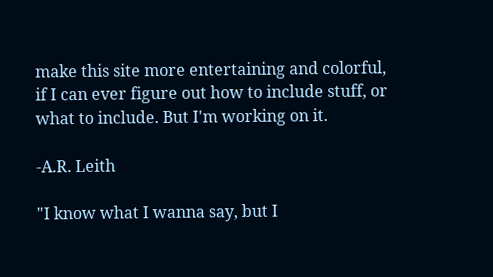make this site more entertaining and colorful, if I can ever figure out how to include stuff, or what to include. But I'm working on it.

-A.R. Leith

"I know what I wanna say, but I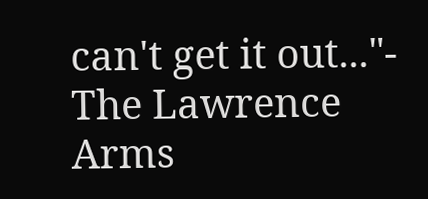can't get it out..."- The Lawrence Arms